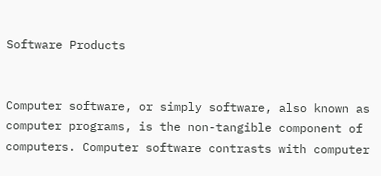Software Products


Computer software, or simply software, also known as computer programs, is the non-tangible component of computers. Computer software contrasts with computer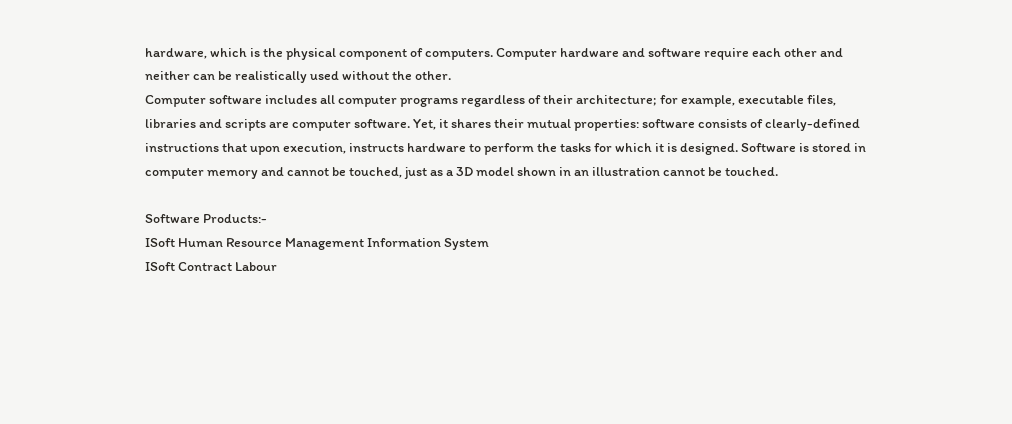hardware, which is the physical component of computers. Computer hardware and software require each other and neither can be realistically used without the other.
Computer software includes all computer programs regardless of their architecture; for example, executable files, libraries and scripts are computer software. Yet, it shares their mutual properties: software consists of clearly-defined instructions that upon execution, instructs hardware to perform the tasks for which it is designed. Software is stored in computer memory and cannot be touched, just as a 3D model shown in an illustration cannot be touched.

Software Products:-
ISoft Human Resource Management Information System
ISoft Contract Labour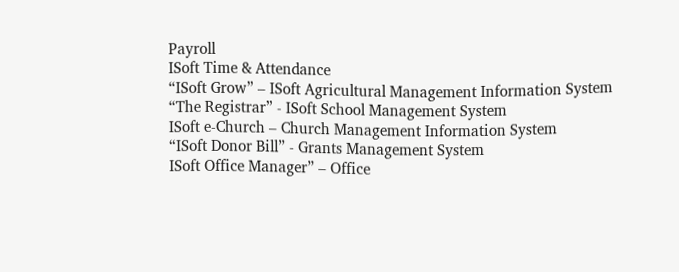Payroll
ISoft Time & Attendance
“ISoft Grow” – ISoft Agricultural Management Information System
“The Registrar” - ISoft School Management System
ISoft e-Church – Church Management Information System
“ISoft Donor Bill” - Grants Management System
ISoft Office Manager” – Office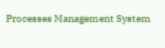Processes Management System